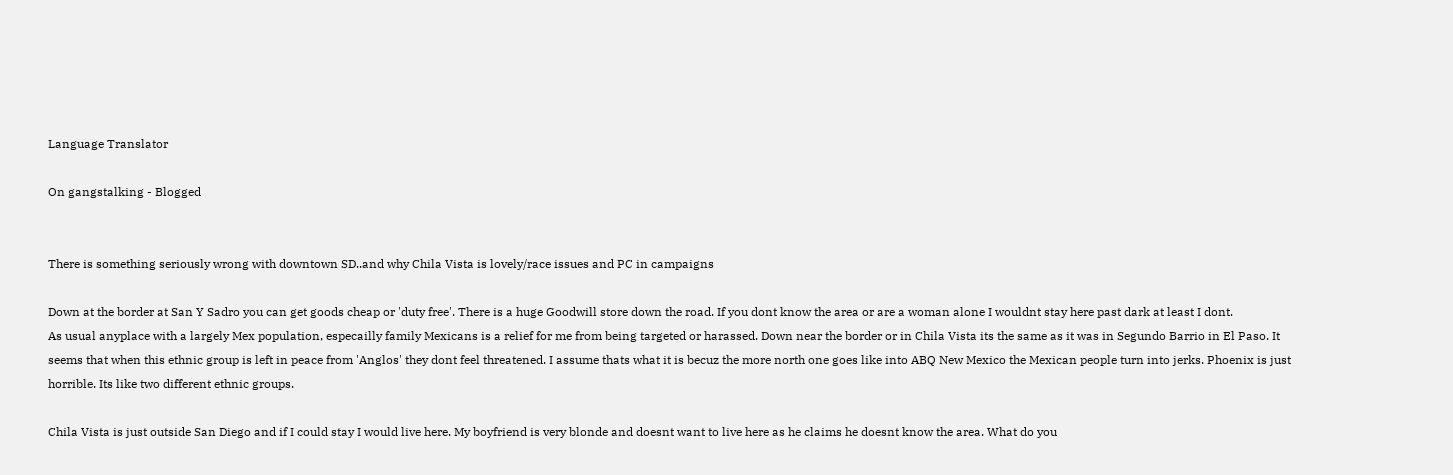Language Translator

On gangstalking - Blogged


There is something seriously wrong with downtown SD..and why Chila Vista is lovely/race issues and PC in campaigns

Down at the border at San Y Sadro you can get goods cheap or 'duty free'. There is a huge Goodwill store down the road. If you dont know the area or are a woman alone I wouldnt stay here past dark at least I dont.
As usual anyplace with a largely Mex population, especailly family Mexicans is a relief for me from being targeted or harassed. Down near the border or in Chila Vista its the same as it was in Segundo Barrio in El Paso. It seems that when this ethnic group is left in peace from 'Anglos' they dont feel threatened. I assume thats what it is becuz the more north one goes like into ABQ New Mexico the Mexican people turn into jerks. Phoenix is just horrible. Its like two different ethnic groups.

Chila Vista is just outside San Diego and if I could stay I would live here. My boyfriend is very blonde and doesnt want to live here as he claims he doesnt know the area. What do you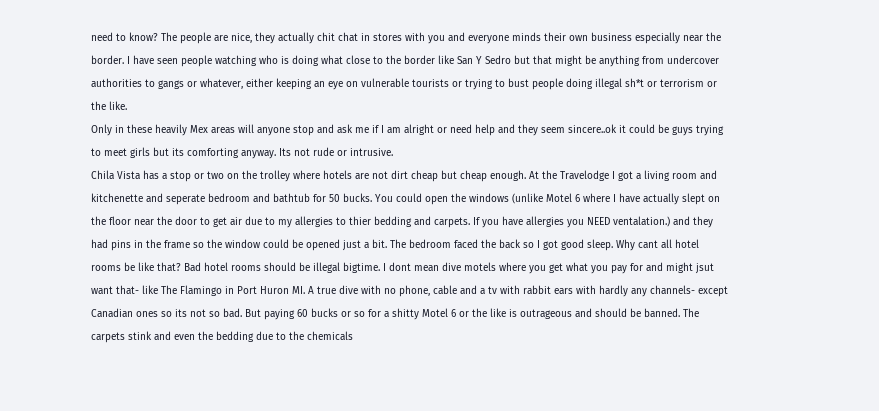need to know? The people are nice, they actually chit chat in stores with you and everyone minds their own business especially near the border. I have seen people watching who is doing what close to the border like San Y Sedro but that might be anything from undercover authorities to gangs or whatever, either keeping an eye on vulnerable tourists or trying to bust people doing illegal sh*t or terrorism or the like.
Only in these heavily Mex areas will anyone stop and ask me if I am alright or need help and they seem sincere..ok it could be guys trying to meet girls but its comforting anyway. Its not rude or intrusive.
Chila Vista has a stop or two on the trolley where hotels are not dirt cheap but cheap enough. At the Travelodge I got a living room and kitchenette and seperate bedroom and bathtub for 50 bucks. You could open the windows (unlike Motel 6 where I have actually slept on the floor near the door to get air due to my allergies to thier bedding and carpets. If you have allergies you NEED ventalation.) and they had pins in the frame so the window could be opened just a bit. The bedroom faced the back so I got good sleep. Why cant all hotel rooms be like that? Bad hotel rooms should be illegal bigtime. I dont mean dive motels where you get what you pay for and might jsut want that- like The Flamingo in Port Huron MI. A true dive with no phone, cable and a tv with rabbit ears with hardly any channels- except Canadian ones so its not so bad. But paying 60 bucks or so for a shitty Motel 6 or the like is outrageous and should be banned. The carpets stink and even the bedding due to the chemicals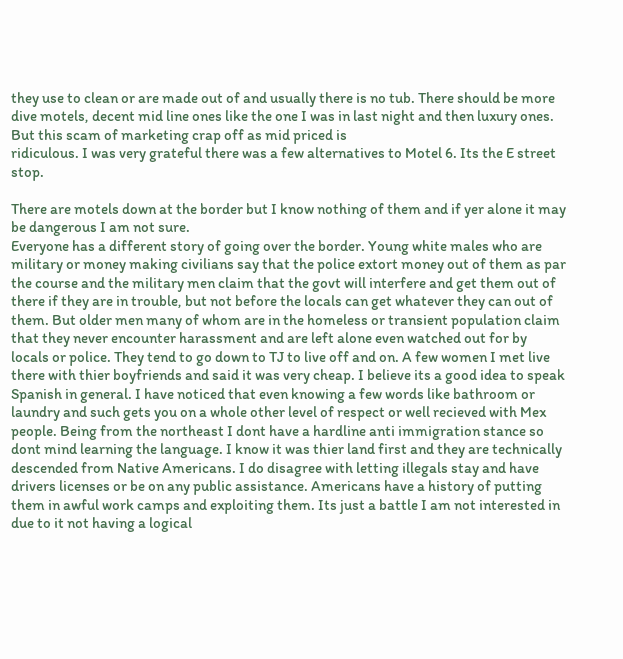they use to clean or are made out of and usually there is no tub. There should be more dive motels, decent mid line ones like the one I was in last night and then luxury ones. But this scam of marketing crap off as mid priced is
ridiculous. I was very grateful there was a few alternatives to Motel 6. Its the E street stop.

There are motels down at the border but I know nothing of them and if yer alone it may be dangerous I am not sure.
Everyone has a different story of going over the border. Young white males who are military or money making civilians say that the police extort money out of them as par the course and the military men claim that the govt will interfere and get them out of there if they are in trouble, but not before the locals can get whatever they can out of them. But older men many of whom are in the homeless or transient population claim that they never encounter harassment and are left alone even watched out for by locals or police. They tend to go down to TJ to live off and on. A few women I met live there with thier boyfriends and said it was very cheap. I believe its a good idea to speak Spanish in general. I have noticed that even knowing a few words like bathroom or laundry and such gets you on a whole other level of respect or well recieved with Mex people. Being from the northeast I dont have a hardline anti immigration stance so dont mind learning the language. I know it was thier land first and they are technically descended from Native Americans. I do disagree with letting illegals stay and have drivers licenses or be on any public assistance. Americans have a history of putting them in awful work camps and exploiting them. Its just a battle I am not interested in due to it not having a logical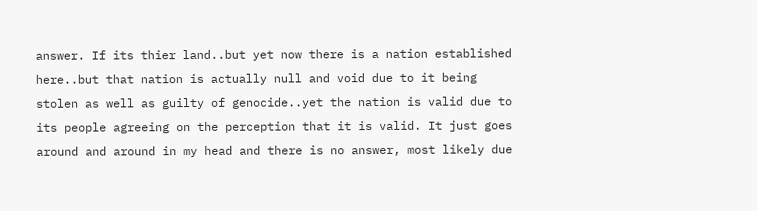answer. If its thier land..but yet now there is a nation established here..but that nation is actually null and void due to it being stolen as well as guilty of genocide..yet the nation is valid due to its people agreeing on the perception that it is valid. It just goes around and around in my head and there is no answer, most likely due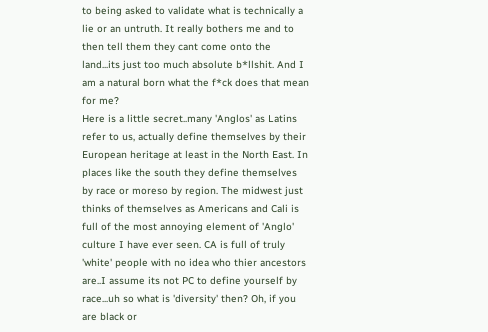to being asked to validate what is technically a lie or an untruth. It really bothers me and to then tell them they cant come onto the land...its just too much absolute b*llshit. And I am a natural born what the f*ck does that mean for me?
Here is a little secret..many 'Anglos' as Latins refer to us, actually define themselves by their European heritage at least in the North East. In places like the south they define themselves by race or moreso by region. The midwest just thinks of themselves as Americans and Cali is full of the most annoying element of 'Anglo' culture I have ever seen. CA is full of truly 'white' people with no idea who thier ancestors are..I assume its not PC to define yourself by race...uh so what is 'diversity' then? Oh, if you are black or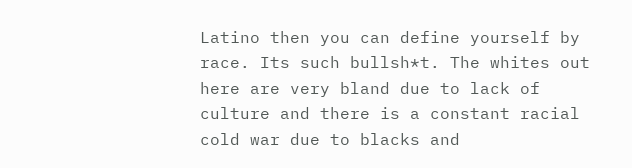Latino then you can define yourself by race. Its such bullsh*t. The whites out here are very bland due to lack of culture and there is a constant racial cold war due to blacks and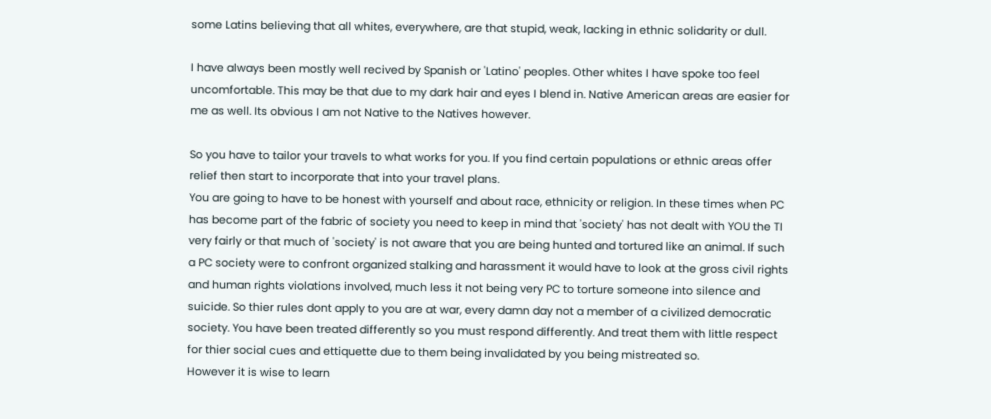some Latins believing that all whites, everywhere, are that stupid, weak, lacking in ethnic solidarity or dull.

I have always been mostly well recived by Spanish or 'Latino' peoples. Other whites I have spoke too feel uncomfortable. This may be that due to my dark hair and eyes I blend in. Native American areas are easier for me as well. Its obvious I am not Native to the Natives however.

So you have to tailor your travels to what works for you. If you find certain populations or ethnic areas offer relief then start to incorporate that into your travel plans.
You are going to have to be honest with yourself and about race, ethnicity or religion. In these times when PC has become part of the fabric of society you need to keep in mind that 'society' has not dealt with YOU the TI very fairly or that much of 'society' is not aware that you are being hunted and tortured like an animal. If such a PC society were to confront organized stalking and harassment it would have to look at the gross civil rights and human rights violations involved, much less it not being very PC to torture someone into silence and suicide. So thier rules dont apply to you are at war, every damn day not a member of a civilized democratic society. You have been treated differently so you must respond differently. And treat them with little respect for thier social cues and ettiquette due to them being invalidated by you being mistreated so.
However it is wise to learn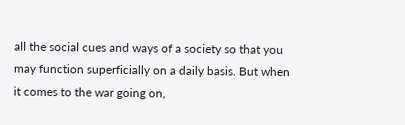all the social cues and ways of a society so that you may function superficially on a daily basis. But when it comes to the war going on,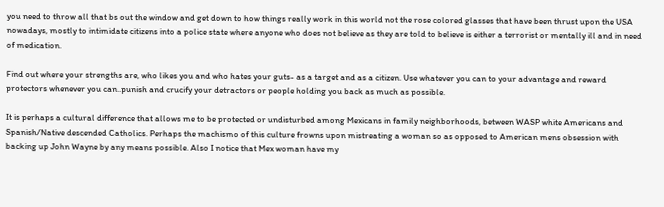you need to throw all that bs out the window and get down to how things really work in this world not the rose colored glasses that have been thrust upon the USA nowadays, mostly to intimidate citizens into a police state where anyone who does not believe as they are told to believe is either a terrorist or mentally ill and in need of medication.

Find out where your strengths are, who likes you and who hates your guts- as a target and as a citizen. Use whatever you can to your advantage and reward protectors whenever you can..punish and crucify your detractors or people holding you back as much as possible.

It is perhaps a cultural difference that allows me to be protected or undisturbed among Mexicans in family neighborhoods, between WASP white Americans and Spanish/Native descended Catholics. Perhaps the machismo of this culture frowns upon mistreating a woman so as opposed to American mens obsession with backing up John Wayne by any means possible. Also I notice that Mex woman have my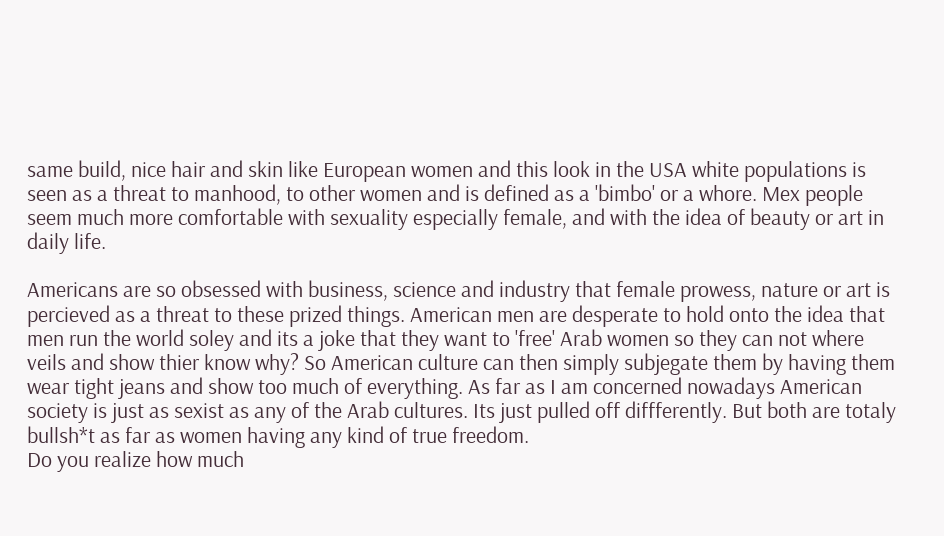same build, nice hair and skin like European women and this look in the USA white populations is seen as a threat to manhood, to other women and is defined as a 'bimbo' or a whore. Mex people seem much more comfortable with sexuality especially female, and with the idea of beauty or art in daily life.

Americans are so obsessed with business, science and industry that female prowess, nature or art is percieved as a threat to these prized things. American men are desperate to hold onto the idea that men run the world soley and its a joke that they want to 'free' Arab women so they can not where veils and show thier know why? So American culture can then simply subjegate them by having them wear tight jeans and show too much of everything. As far as I am concerned nowadays American society is just as sexist as any of the Arab cultures. Its just pulled off diffferently. But both are totaly bullsh*t as far as women having any kind of true freedom.
Do you realize how much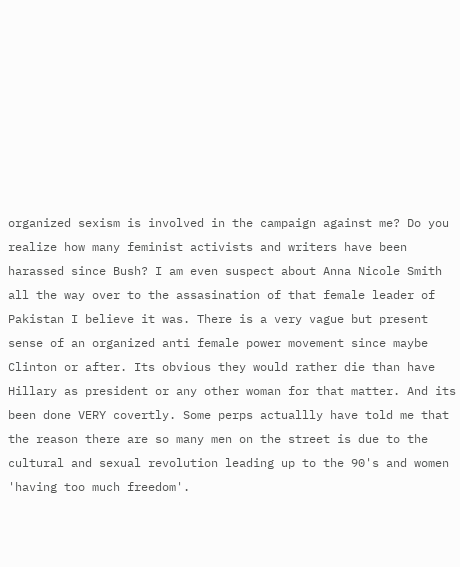organized sexism is involved in the campaign against me? Do you realize how many feminist activists and writers have been harassed since Bush? I am even suspect about Anna Nicole Smith all the way over to the assasination of that female leader of Pakistan I believe it was. There is a very vague but present sense of an organized anti female power movement since maybe Clinton or after. Its obvious they would rather die than have Hillary as president or any other woman for that matter. And its been done VERY covertly. Some perps actuallly have told me that the reason there are so many men on the street is due to the cultural and sexual revolution leading up to the 90's and women 'having too much freedom'.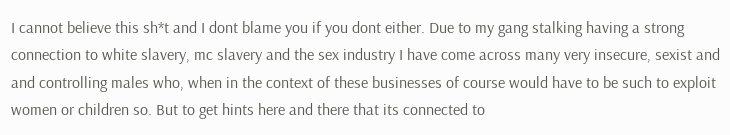I cannot believe this sh*t and I dont blame you if you dont either. Due to my gang stalking having a strong connection to white slavery, mc slavery and the sex industry I have come across many very insecure, sexist and and controlling males who, when in the context of these businesses of course would have to be such to exploit women or children so. But to get hints here and there that its connected to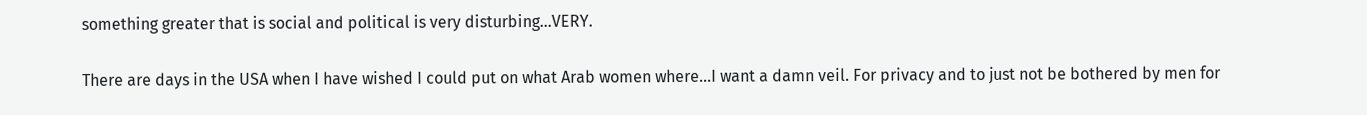something greater that is social and political is very disturbing...VERY.

There are days in the USA when I have wished I could put on what Arab women where...I want a damn veil. For privacy and to just not be bothered by men for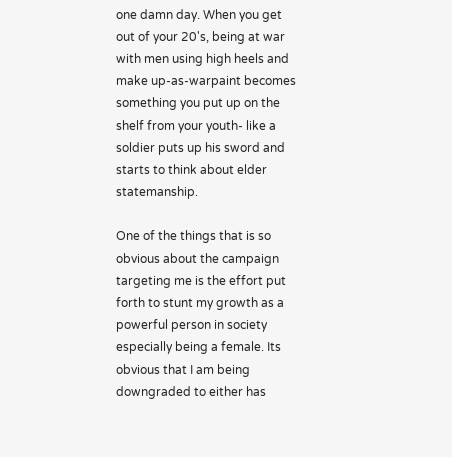one damn day. When you get out of your 20's, being at war with men using high heels and make up-as-warpaint becomes something you put up on the shelf from your youth- like a soldier puts up his sword and starts to think about elder statemanship.

One of the things that is so obvious about the campaign targeting me is the effort put forth to stunt my growth as a powerful person in society especially being a female. Its obvious that I am being downgraded to either has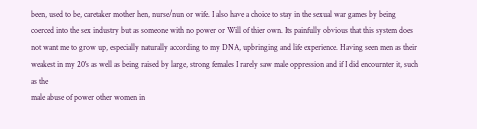been, used to be, caretaker mother hen, nurse/nun or wife. I also have a choice to stay in the sexual war games by being coerced into the sex industry but as someone with no power or Will of thier own. Its painfully obvious that this system does not want me to grow up, especially naturally according to my DNA, upbringing and life experience. Having seen men as their weakest in my 20's as well as being raised by large, strong females I rarely saw male oppression and if I did encournter it, such as the
male abuse of power other women in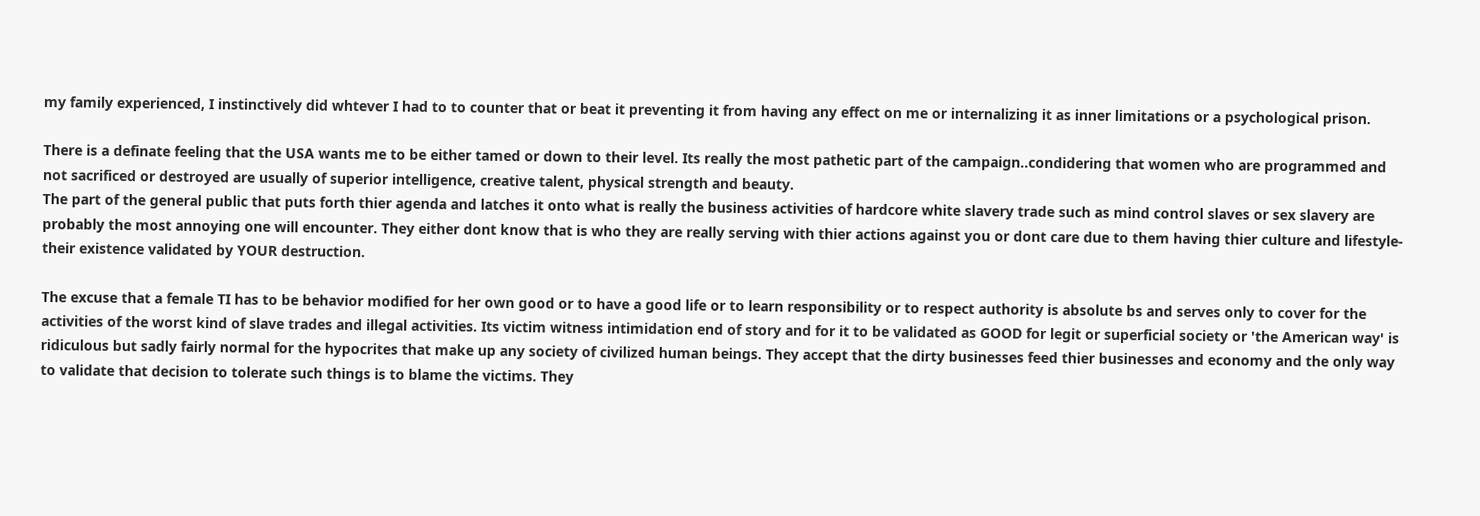my family experienced, I instinctively did whtever I had to to counter that or beat it preventing it from having any effect on me or internalizing it as inner limitations or a psychological prison.

There is a definate feeling that the USA wants me to be either tamed or down to their level. Its really the most pathetic part of the campaign..condidering that women who are programmed and not sacrificed or destroyed are usually of superior intelligence, creative talent, physical strength and beauty.
The part of the general public that puts forth thier agenda and latches it onto what is really the business activities of hardcore white slavery trade such as mind control slaves or sex slavery are probably the most annoying one will encounter. They either dont know that is who they are really serving with thier actions against you or dont care due to them having thier culture and lifestyle- their existence validated by YOUR destruction.

The excuse that a female TI has to be behavior modified for her own good or to have a good life or to learn responsibility or to respect authority is absolute bs and serves only to cover for the activities of the worst kind of slave trades and illegal activities. Its victim witness intimidation end of story and for it to be validated as GOOD for legit or superficial society or 'the American way' is ridiculous but sadly fairly normal for the hypocrites that make up any society of civilized human beings. They accept that the dirty businesses feed thier businesses and economy and the only way to validate that decision to tolerate such things is to blame the victims. They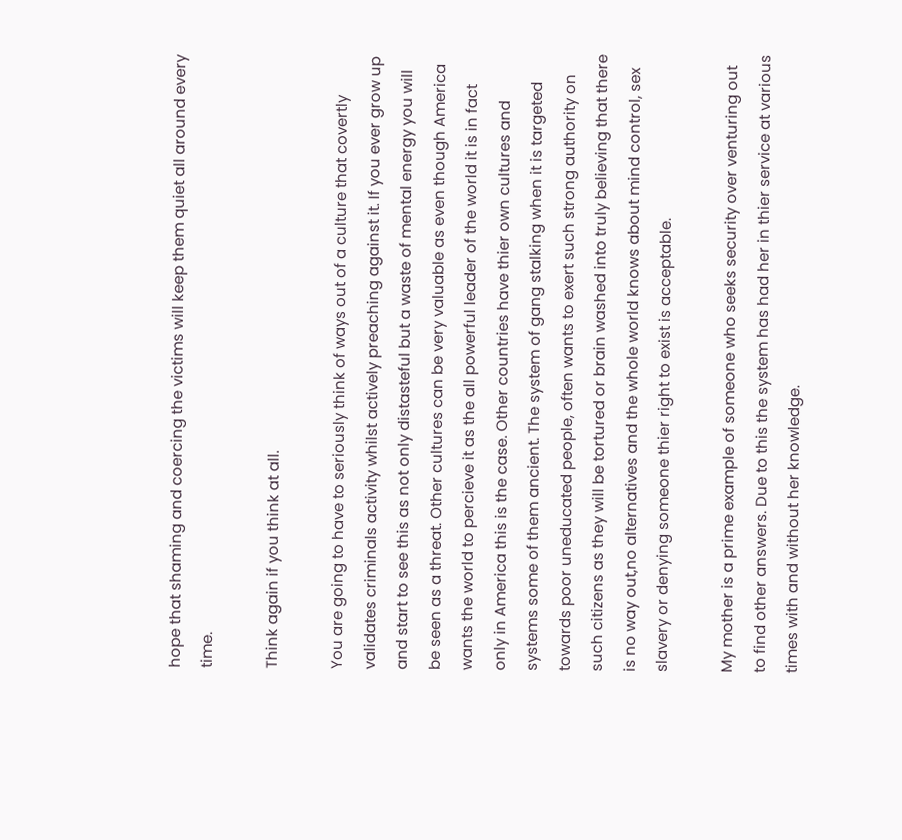hope that shaming and coercing the victims will keep them quiet all around every time.

Think again if you think at all.

You are going to have to seriously think of ways out of a culture that covertly validates criminals activity whilst actively preaching against it. If you ever grow up and start to see this as not only distasteful but a waste of mental energy you will be seen as a threat. Other cultures can be very valuable as even though America wants the world to percieve it as the all powerful leader of the world it is in fact only in America this is the case. Other countries have thier own cultures and systems some of them ancient. The system of gang stalking when it is targeted towards poor uneducated people, often wants to exert such strong authority on such citizens as they will be tortured or brain washed into truly believing that there is no way out,no alternatives and the whole world knows about mind control, sex slavery or denying someone thier right to exist is acceptable.

My mother is a prime example of someone who seeks security over venturing out to find other answers. Due to this the system has had her in thier service at various times with and without her knowledge.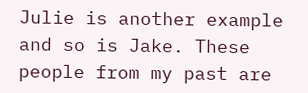Julie is another example and so is Jake. These people from my past are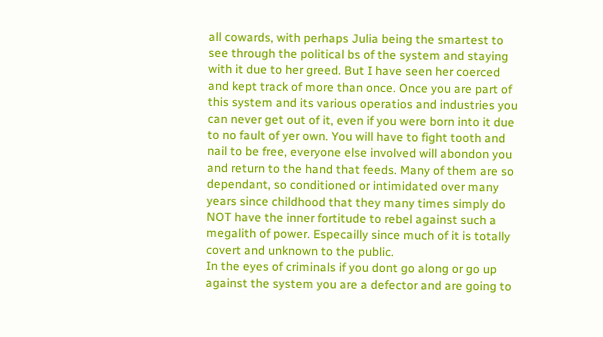all cowards, with perhaps Julia being the smartest to see through the political bs of the system and staying with it due to her greed. But I have seen her coerced and kept track of more than once. Once you are part of this system and its various operatios and industries you can never get out of it, even if you were born into it due to no fault of yer own. You will have to fight tooth and nail to be free, everyone else involved will abondon you and return to the hand that feeds. Many of them are so dependant, so conditioned or intimidated over many years since childhood that they many times simply do NOT have the inner fortitude to rebel against such a megalith of power. Especailly since much of it is totally covert and unknown to the public.
In the eyes of criminals if you dont go along or go up against the system you are a defector and are going to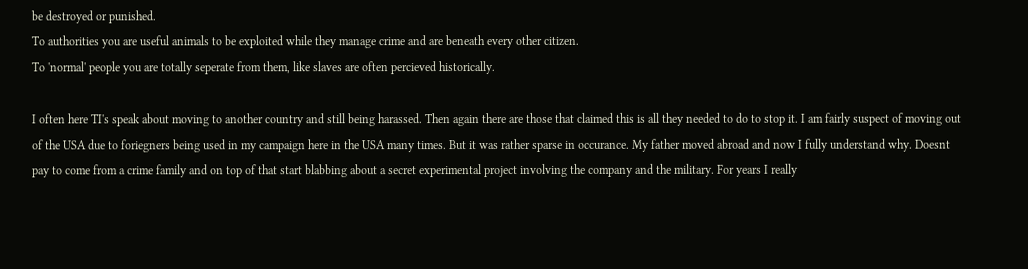be destroyed or punished.
To authorities you are useful animals to be exploited while they manage crime and are beneath every other citizen.
To 'normal' people you are totally seperate from them, like slaves are often percieved historically.

I often here TI's speak about moving to another country and still being harassed. Then again there are those that claimed this is all they needed to do to stop it. I am fairly suspect of moving out of the USA due to foriegners being used in my campaign here in the USA many times. But it was rather sparse in occurance. My father moved abroad and now I fully understand why. Doesnt pay to come from a crime family and on top of that start blabbing about a secret experimental project involving the company and the military. For years I really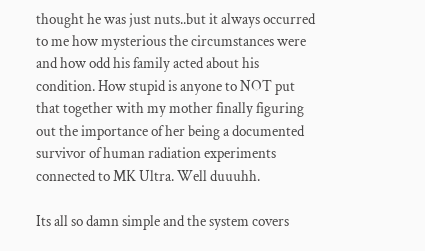thought he was just nuts..but it always occurred to me how mysterious the circumstances were and how odd his family acted about his condition. How stupid is anyone to NOT put that together with my mother finally figuring out the importance of her being a documented survivor of human radiation experiments connected to MK Ultra. Well duuuhh.

Its all so damn simple and the system covers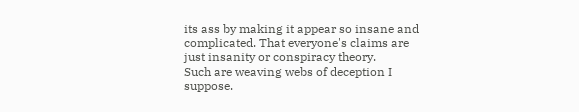its ass by making it appear so insane and complicated. That everyone's claims are just insanity or conspiracy theory.
Such are weaving webs of deception I suppose.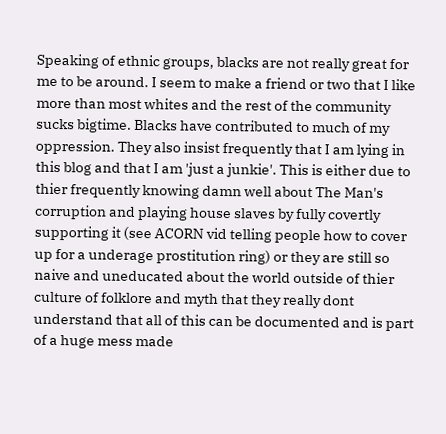Speaking of ethnic groups, blacks are not really great for me to be around. I seem to make a friend or two that I like more than most whites and the rest of the community sucks bigtime. Blacks have contributed to much of my oppression. They also insist frequently that I am lying in this blog and that I am 'just a junkie'. This is either due to thier frequently knowing damn well about The Man's corruption and playing house slaves by fully covertly supporting it (see ACORN vid telling people how to cover up for a underage prostitution ring) or they are still so naive and uneducated about the world outside of thier culture of folklore and myth that they really dont understand that all of this can be documented and is part of a huge mess made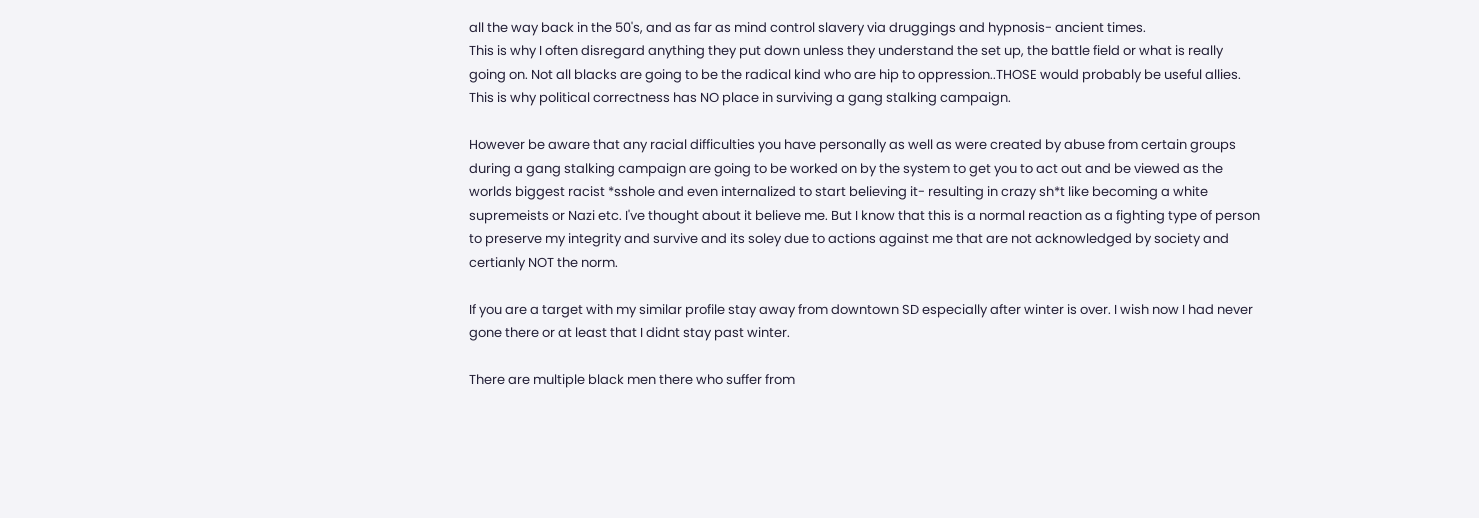all the way back in the 50's, and as far as mind control slavery via druggings and hypnosis- ancient times.
This is why I often disregard anything they put down unless they understand the set up, the battle field or what is really going on. Not all blacks are going to be the radical kind who are hip to oppression..THOSE would probably be useful allies.
This is why political correctness has NO place in surviving a gang stalking campaign.

However be aware that any racial difficulties you have personally as well as were created by abuse from certain groups during a gang stalking campaign are going to be worked on by the system to get you to act out and be viewed as the worlds biggest racist *sshole and even internalized to start believing it- resulting in crazy sh*t like becoming a white supremeists or Nazi etc. I've thought about it believe me. But I know that this is a normal reaction as a fighting type of person to preserve my integrity and survive and its soley due to actions against me that are not acknowledged by society and certianly NOT the norm.

If you are a target with my similar profile stay away from downtown SD especially after winter is over. I wish now I had never gone there or at least that I didnt stay past winter.

There are multiple black men there who suffer from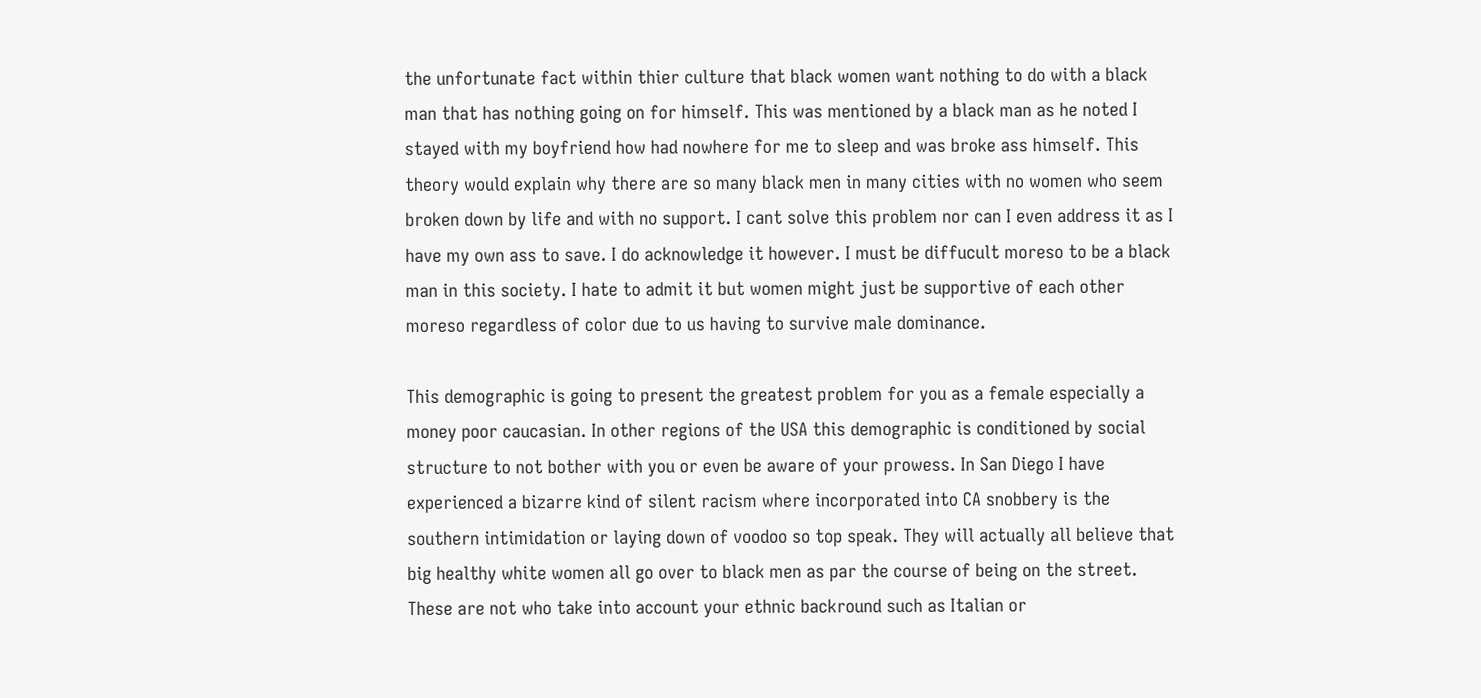the unfortunate fact within thier culture that black women want nothing to do with a black man that has nothing going on for himself. This was mentioned by a black man as he noted I stayed with my boyfriend how had nowhere for me to sleep and was broke ass himself. This theory would explain why there are so many black men in many cities with no women who seem broken down by life and with no support. I cant solve this problem nor can I even address it as I have my own ass to save. I do acknowledge it however. I must be diffucult moreso to be a black man in this society. I hate to admit it but women might just be supportive of each other moreso regardless of color due to us having to survive male dominance.

This demographic is going to present the greatest problem for you as a female especially a money poor caucasian. In other regions of the USA this demographic is conditioned by social structure to not bother with you or even be aware of your prowess. In San Diego I have experienced a bizarre kind of silent racism where incorporated into CA snobbery is the southern intimidation or laying down of voodoo so top speak. They will actually all believe that big healthy white women all go over to black men as par the course of being on the street. These are not who take into account your ethnic backround such as Italian or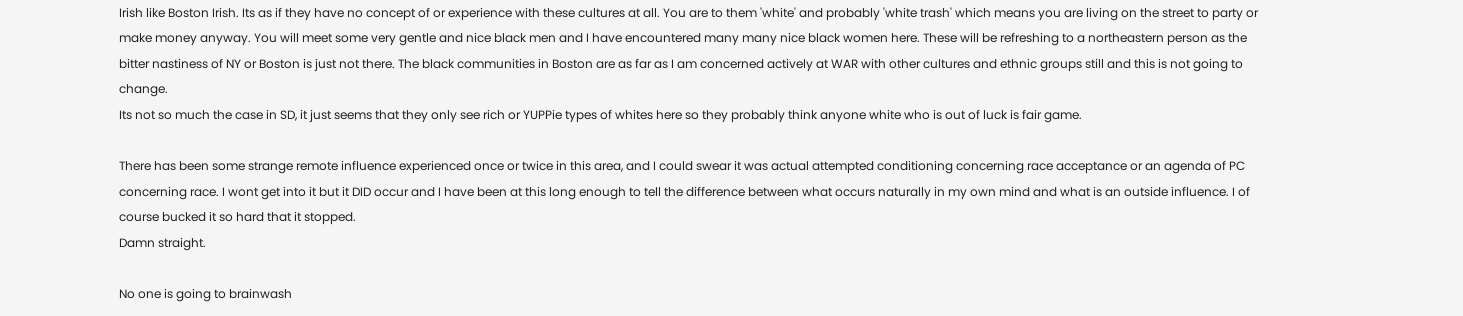Irish like Boston Irish. Its as if they have no concept of or experience with these cultures at all. You are to them 'white' and probably 'white trash' which means you are living on the street to party or make money anyway. You will meet some very gentle and nice black men and I have encountered many many nice black women here. These will be refreshing to a northeastern person as the bitter nastiness of NY or Boston is just not there. The black communities in Boston are as far as I am concerned actively at WAR with other cultures and ethnic groups still and this is not going to change.
Its not so much the case in SD, it just seems that they only see rich or YUPPie types of whites here so they probably think anyone white who is out of luck is fair game.

There has been some strange remote influence experienced once or twice in this area, and I could swear it was actual attempted conditioning concerning race acceptance or an agenda of PC concerning race. I wont get into it but it DID occur and I have been at this long enough to tell the difference between what occurs naturally in my own mind and what is an outside influence. I of course bucked it so hard that it stopped.
Damn straight.

No one is going to brainwash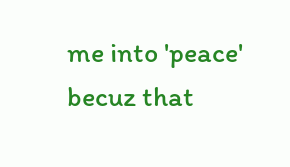me into 'peace' becuz that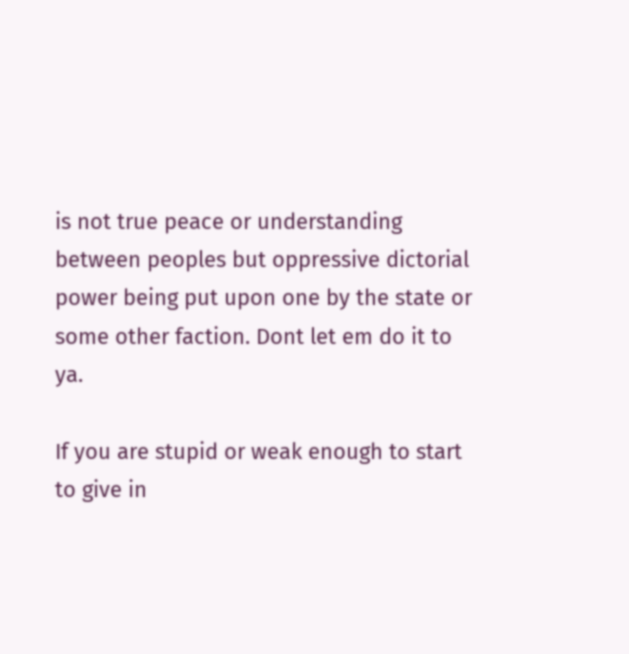is not true peace or understanding between peoples but oppressive dictorial power being put upon one by the state or some other faction. Dont let em do it to ya.

If you are stupid or weak enough to start to give in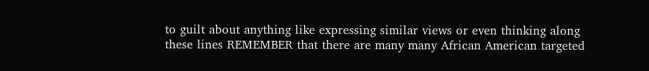to guilt about anything like expressing similar views or even thinking along these lines REMEMBER that there are many many African American targeted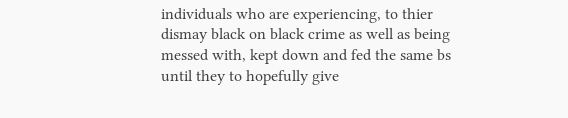individuals who are experiencing, to thier dismay black on black crime as well as being messed with, kept down and fed the same bs until they to hopefully give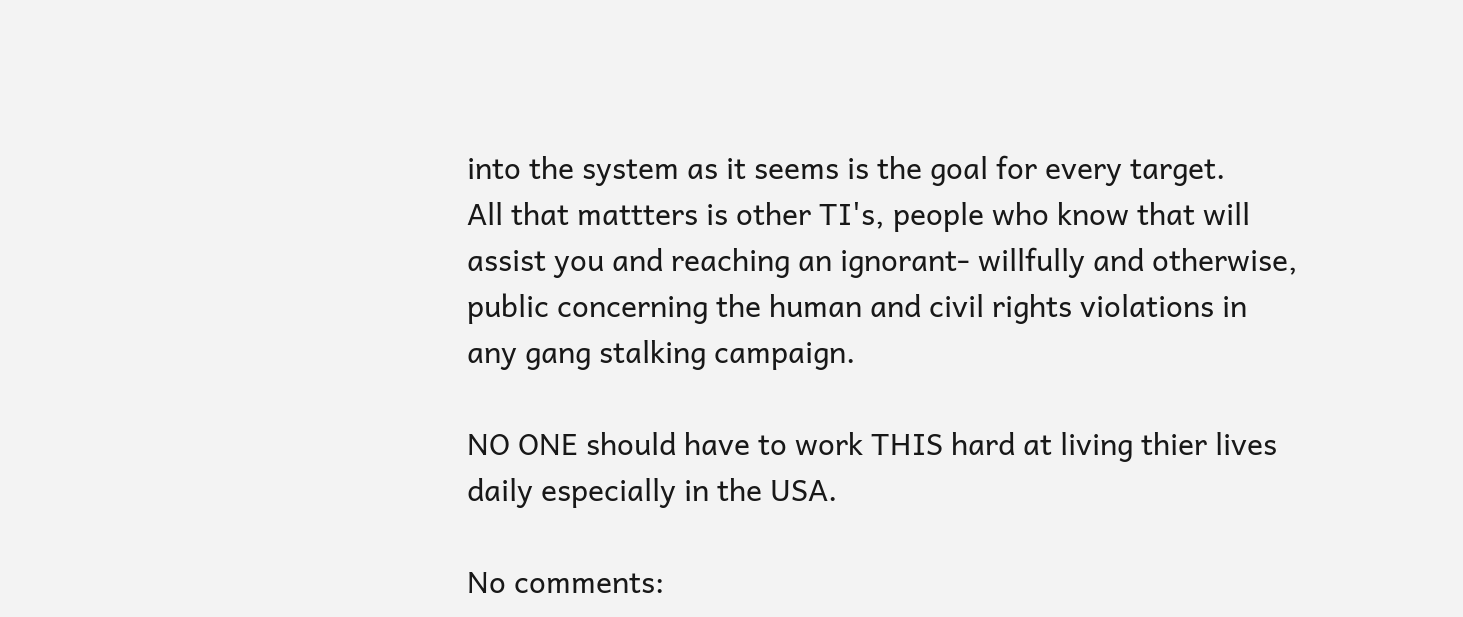into the system as it seems is the goal for every target.
All that mattters is other TI's, people who know that will assist you and reaching an ignorant- willfully and otherwise, public concerning the human and civil rights violations in any gang stalking campaign.

NO ONE should have to work THIS hard at living thier lives daily especially in the USA.

No comments: